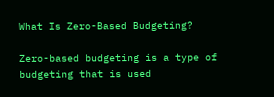What Is Zero-Based Budgeting?

Zero-based budgeting is a type of budgeting that is used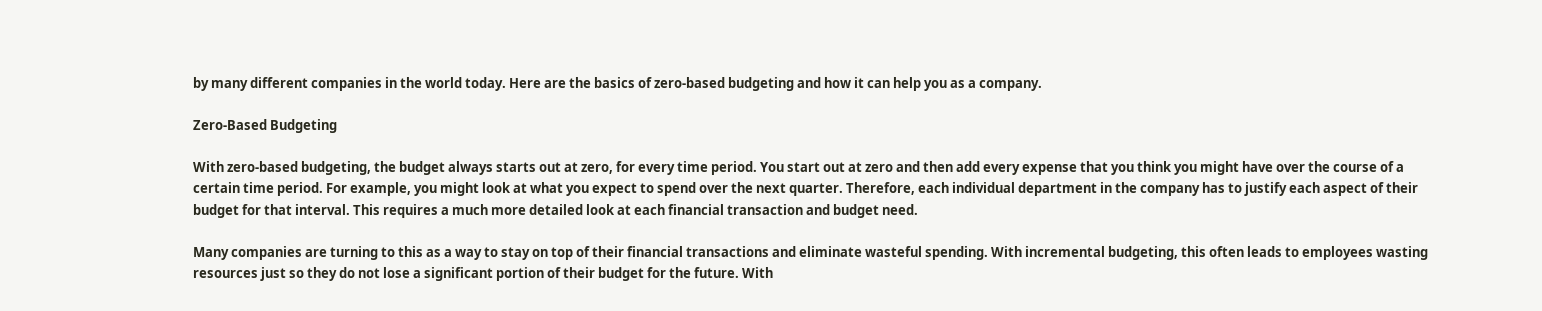by many different companies in the world today. Here are the basics of zero-based budgeting and how it can help you as a company.

Zero-Based Budgeting

With zero-based budgeting, the budget always starts out at zero, for every time period. You start out at zero and then add every expense that you think you might have over the course of a certain time period. For example, you might look at what you expect to spend over the next quarter. Therefore, each individual department in the company has to justify each aspect of their budget for that interval. This requires a much more detailed look at each financial transaction and budget need.

Many companies are turning to this as a way to stay on top of their financial transactions and eliminate wasteful spending. With incremental budgeting, this often leads to employees wasting resources just so they do not lose a significant portion of their budget for the future. With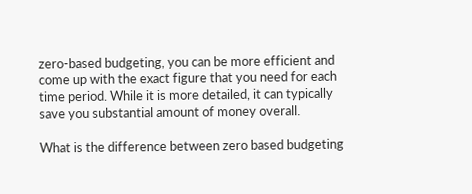zero-based budgeting, you can be more efficient and come up with the exact figure that you need for each time period. While it is more detailed, it can typically save you substantial amount of money overall.

What is the difference between zero based budgeting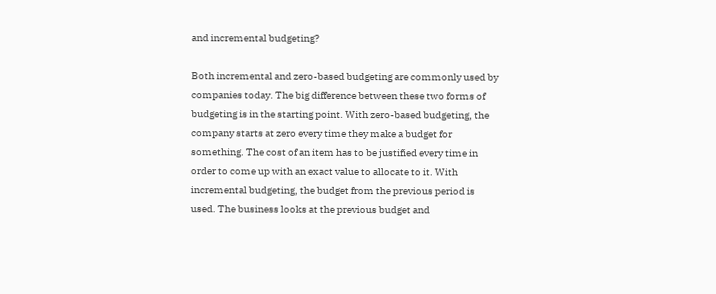and incremental budgeting?

Both incremental and zero-based budgeting are commonly used by companies today. The big difference between these two forms of budgeting is in the starting point. With zero-based budgeting, the company starts at zero every time they make a budget for something. The cost of an item has to be justified every time in order to come up with an exact value to allocate to it. With incremental budgeting, the budget from the previous period is used. The business looks at the previous budget and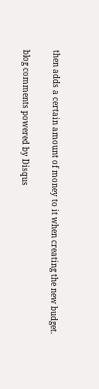then adds a certain amount of money to it when creating the new budget.

blog comments powered by Disqus